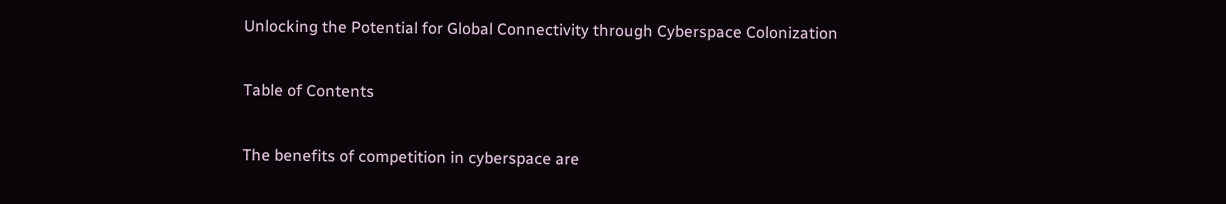Unlocking the Potential for Global Connectivity through Cyberspace Colonization

Table of Contents

The benefits of competition in cyberspace are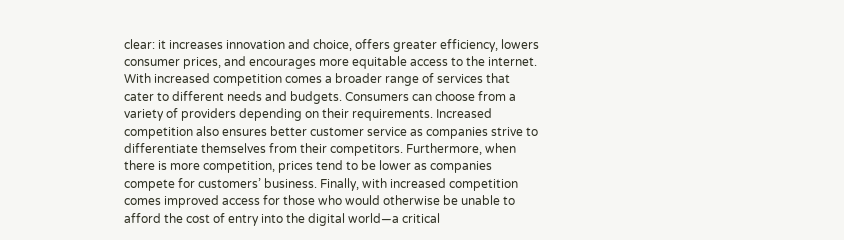clear: it increases innovation and choice, offers greater efficiency, lowers consumer prices, and encourages more equitable access to the internet. With increased competition comes a broader range of services that cater to different needs and budgets. Consumers can choose from a variety of providers depending on their requirements. Increased competition also ensures better customer service as companies strive to differentiate themselves from their competitors. Furthermore, when there is more competition, prices tend to be lower as companies compete for customers’ business. Finally, with increased competition comes improved access for those who would otherwise be unable to afford the cost of entry into the digital world—a critical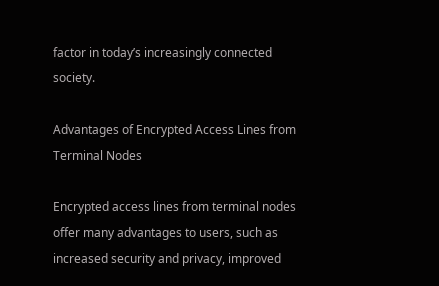factor in today’s increasingly connected society.

Advantages of Encrypted Access Lines from Terminal Nodes

Encrypted access lines from terminal nodes offer many advantages to users, such as increased security and privacy, improved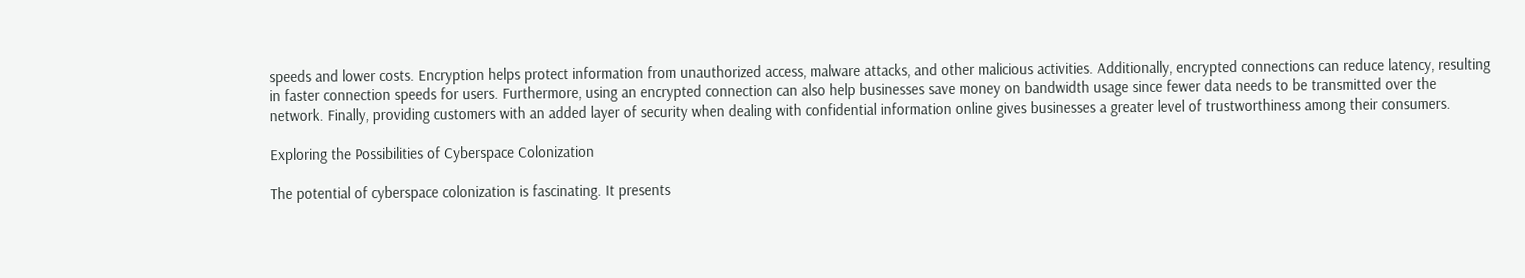speeds and lower costs. Encryption helps protect information from unauthorized access, malware attacks, and other malicious activities. Additionally, encrypted connections can reduce latency, resulting in faster connection speeds for users. Furthermore, using an encrypted connection can also help businesses save money on bandwidth usage since fewer data needs to be transmitted over the network. Finally, providing customers with an added layer of security when dealing with confidential information online gives businesses a greater level of trustworthiness among their consumers.

Exploring the Possibilities of Cyberspace Colonization

The potential of cyberspace colonization is fascinating. It presents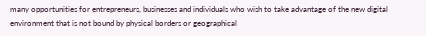many opportunities for entrepreneurs, businesses and individuals who wish to take advantage of the new digital environment that is not bound by physical borders or geographical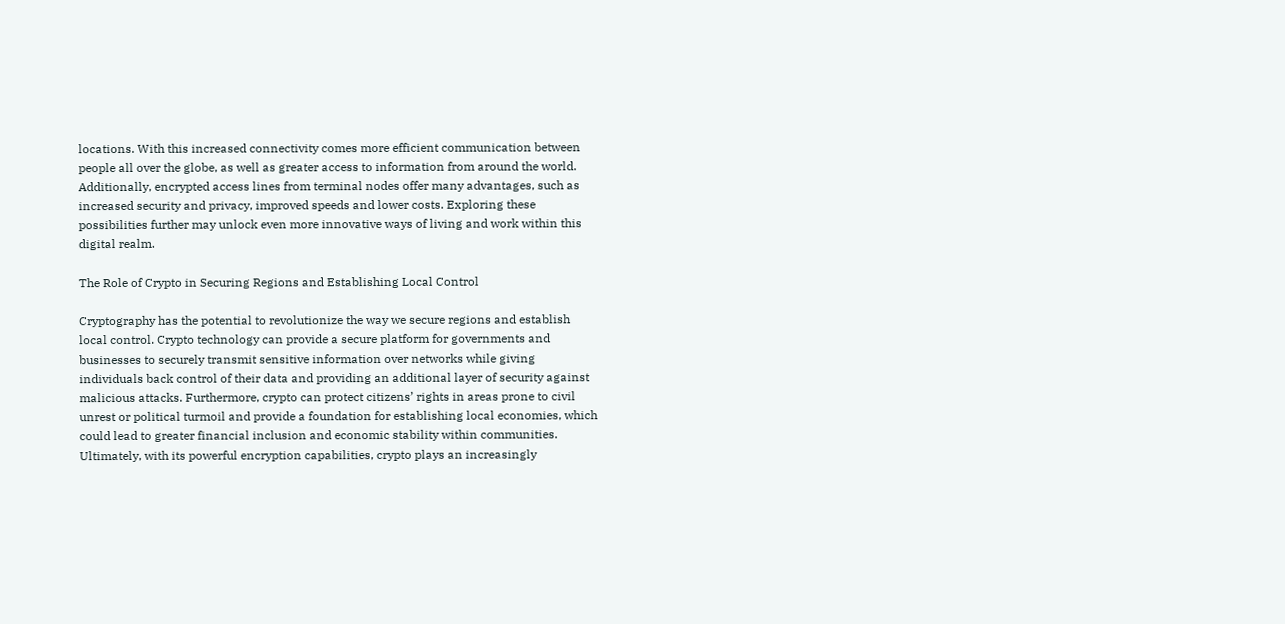locations. With this increased connectivity comes more efficient communication between people all over the globe, as well as greater access to information from around the world. Additionally, encrypted access lines from terminal nodes offer many advantages, such as increased security and privacy, improved speeds and lower costs. Exploring these possibilities further may unlock even more innovative ways of living and work within this digital realm.

The Role of Crypto in Securing Regions and Establishing Local Control

Cryptography has the potential to revolutionize the way we secure regions and establish local control. Crypto technology can provide a secure platform for governments and businesses to securely transmit sensitive information over networks while giving individuals back control of their data and providing an additional layer of security against malicious attacks. Furthermore, crypto can protect citizens’ rights in areas prone to civil unrest or political turmoil and provide a foundation for establishing local economies, which could lead to greater financial inclusion and economic stability within communities. Ultimately, with its powerful encryption capabilities, crypto plays an increasingly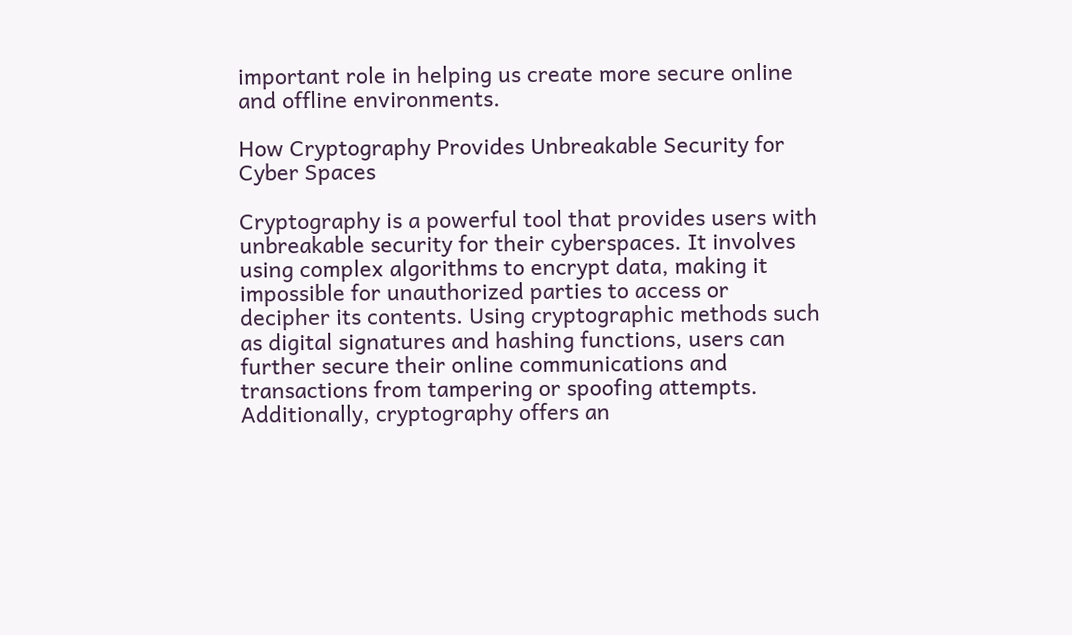important role in helping us create more secure online and offline environments.

How Cryptography Provides Unbreakable Security for Cyber Spaces

Cryptography is a powerful tool that provides users with unbreakable security for their cyberspaces. It involves using complex algorithms to encrypt data, making it impossible for unauthorized parties to access or decipher its contents. Using cryptographic methods such as digital signatures and hashing functions, users can further secure their online communications and transactions from tampering or spoofing attempts. Additionally, cryptography offers an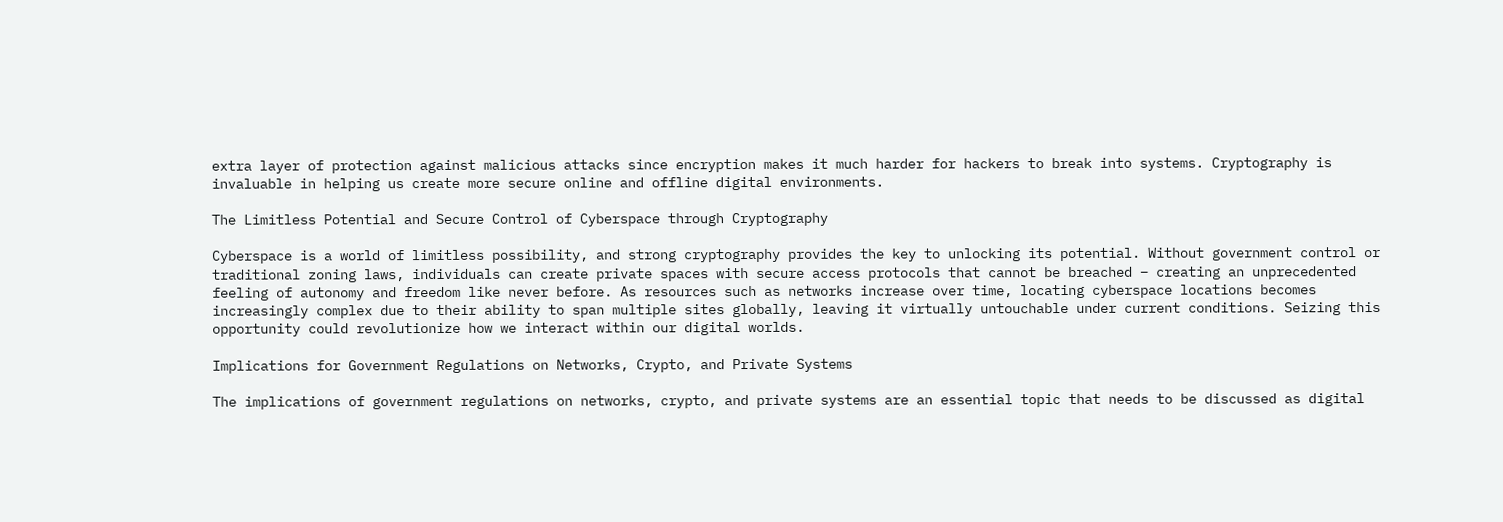extra layer of protection against malicious attacks since encryption makes it much harder for hackers to break into systems. Cryptography is invaluable in helping us create more secure online and offline digital environments.

The Limitless Potential and Secure Control of Cyberspace through Cryptography

Cyberspace is a world of limitless possibility, and strong cryptography provides the key to unlocking its potential. Without government control or traditional zoning laws, individuals can create private spaces with secure access protocols that cannot be breached – creating an unprecedented feeling of autonomy and freedom like never before. As resources such as networks increase over time, locating cyberspace locations becomes increasingly complex due to their ability to span multiple sites globally, leaving it virtually untouchable under current conditions. Seizing this opportunity could revolutionize how we interact within our digital worlds.

Implications for Government Regulations on Networks, Crypto, and Private Systems

The implications of government regulations on networks, crypto, and private systems are an essential topic that needs to be discussed as digital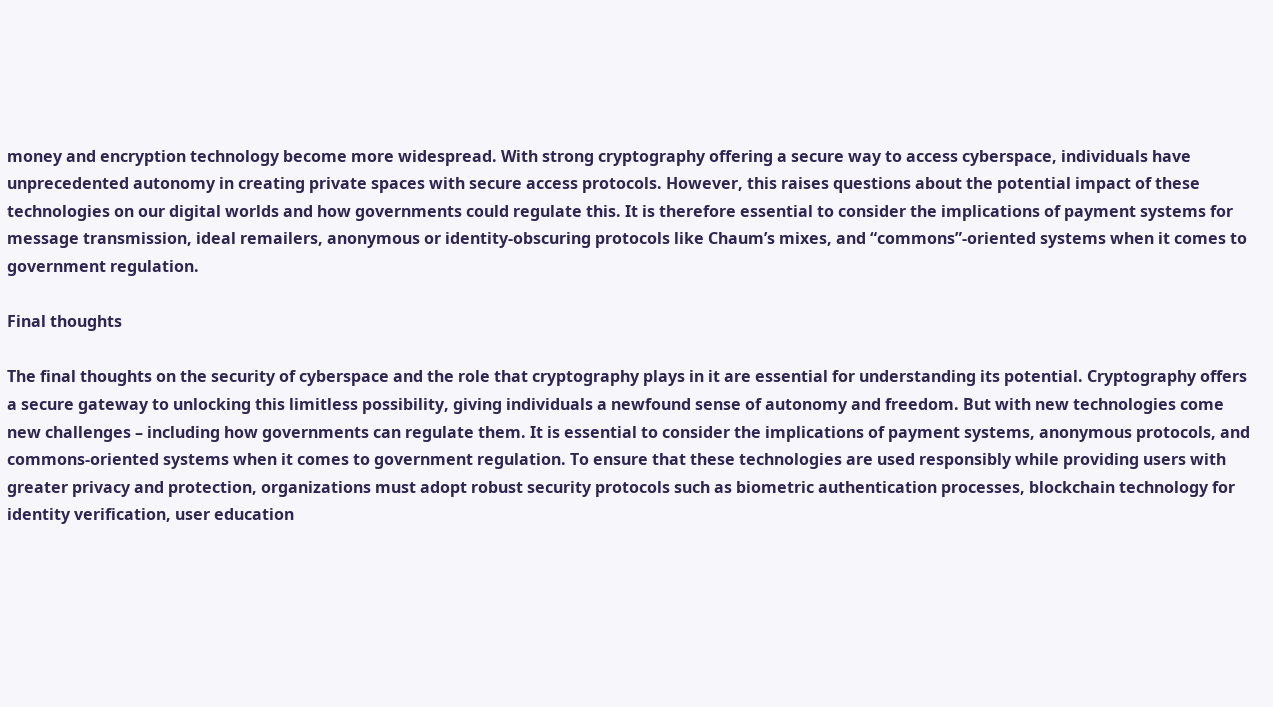money and encryption technology become more widespread. With strong cryptography offering a secure way to access cyberspace, individuals have unprecedented autonomy in creating private spaces with secure access protocols. However, this raises questions about the potential impact of these technologies on our digital worlds and how governments could regulate this. It is therefore essential to consider the implications of payment systems for message transmission, ideal remailers, anonymous or identity-obscuring protocols like Chaum’s mixes, and “commons”-oriented systems when it comes to government regulation.

Final thoughts

The final thoughts on the security of cyberspace and the role that cryptography plays in it are essential for understanding its potential. Cryptography offers a secure gateway to unlocking this limitless possibility, giving individuals a newfound sense of autonomy and freedom. But with new technologies come new challenges – including how governments can regulate them. It is essential to consider the implications of payment systems, anonymous protocols, and commons-oriented systems when it comes to government regulation. To ensure that these technologies are used responsibly while providing users with greater privacy and protection, organizations must adopt robust security protocols such as biometric authentication processes, blockchain technology for identity verification, user education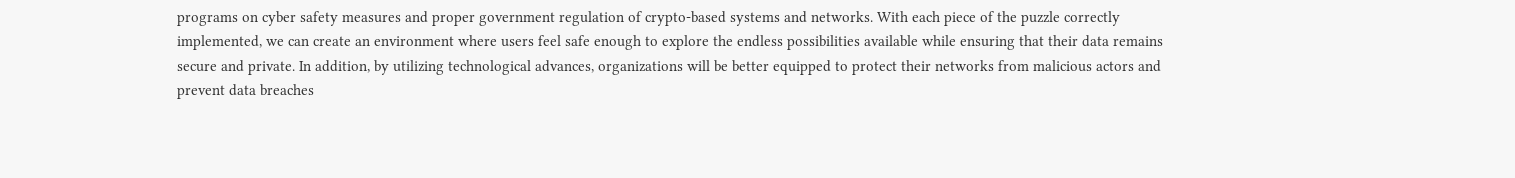programs on cyber safety measures and proper government regulation of crypto-based systems and networks. With each piece of the puzzle correctly implemented, we can create an environment where users feel safe enough to explore the endless possibilities available while ensuring that their data remains secure and private. In addition, by utilizing technological advances, organizations will be better equipped to protect their networks from malicious actors and prevent data breaches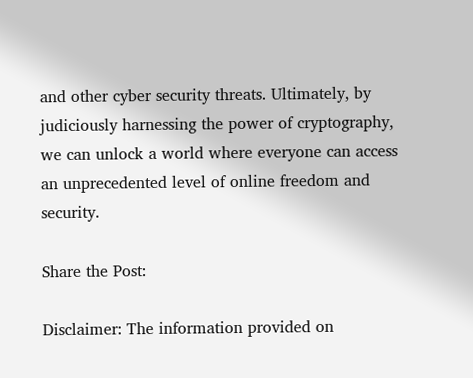and other cyber security threats. Ultimately, by judiciously harnessing the power of cryptography, we can unlock a world where everyone can access an unprecedented level of online freedom and security.

Share the Post:

Disclaimer: The information provided on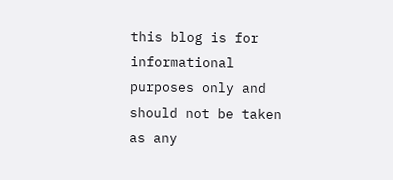this blog is for informational purposes only and should not be taken as any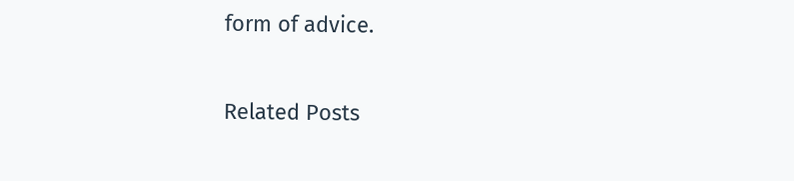form of advice.

Related Posts